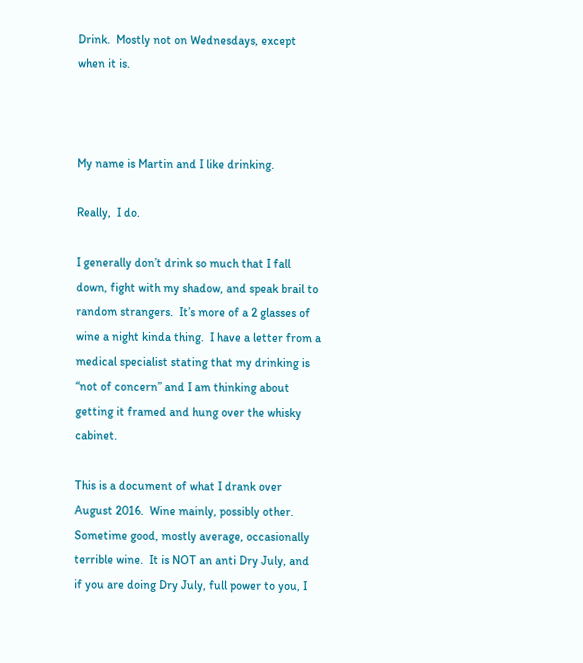Drink.  Mostly not on Wednesdays, except when it is.



My name is Martin and I like drinking.

Really,  I do.

I generally don’t drink so much that I fall down, fight with my shadow, and speak brail to random strangers.  It’s more of a 2 glasses of wine a night kinda thing.  I have a letter from a medical specialist stating that my drinking is “not of concern” and I am thinking about getting it framed and hung over the whisky cabinet.

This is a document of what I drank over August 2016.  Wine mainly, possibly other.  Sometime good, mostly average, occasionally terrible wine.  It is NOT an anti Dry July, and if you are doing Dry July, full power to you, I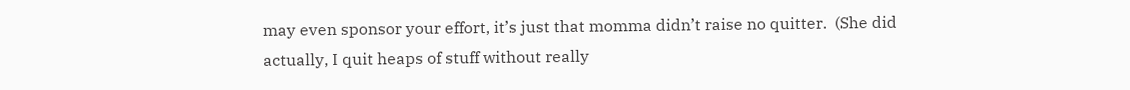may even sponsor your effort, it’s just that momma didn’t raise no quitter.  (She did actually, I quit heaps of stuff without really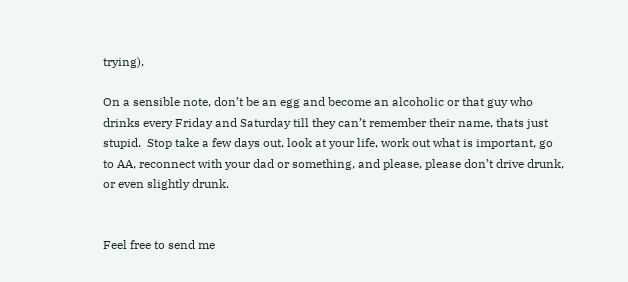trying).

On a sensible note, don’t be an egg and become an alcoholic or that guy who drinks every Friday and Saturday till they can’t remember their name, thats just stupid.  Stop take a few days out, look at your life, work out what is important, go to AA, reconnect with your dad or something, and please, please don’t drive drunk, or even slightly drunk.


Feel free to send me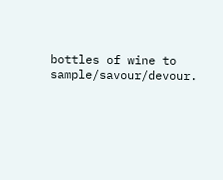bottles of wine to sample/savour/devour.